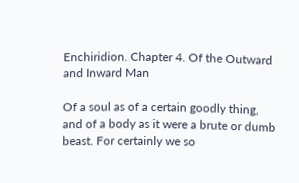Enchiridion. Chapter 4. Of the Outward and Inward Man

Of a soul as of a certain goodly thing, and of a body as it were a brute or dumb beast. For certainly we so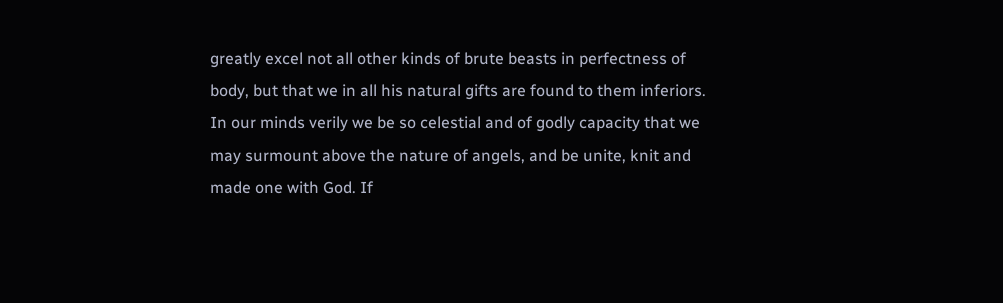greatly excel not all other kinds of brute beasts in perfectness of body, but that we in all his natural gifts are found to them inferiors. In our minds verily we be so celestial and of godly capacity that we may surmount above the nature of angels, and be unite, knit and made one with God. If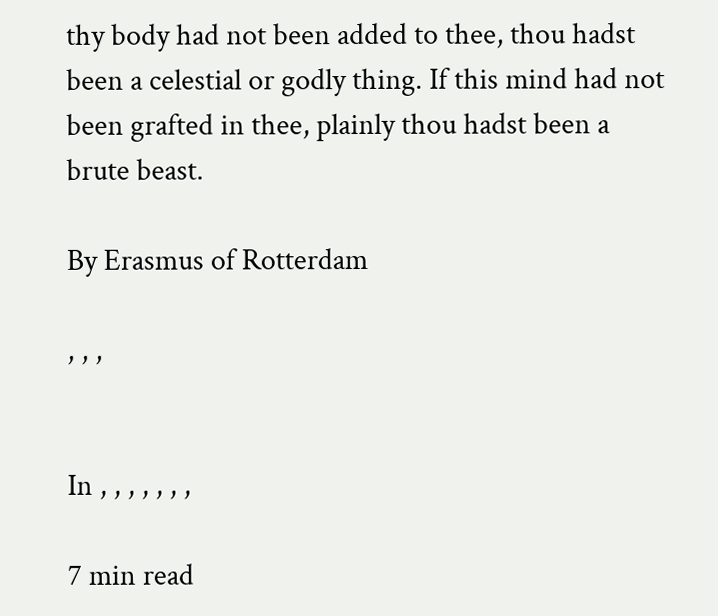thy body had not been added to thee, thou hadst been a celestial or godly thing. If this mind had not been grafted in thee, plainly thou hadst been a brute beast.

By Erasmus of Rotterdam

, , ,


In , , , , , , ,

7 min read